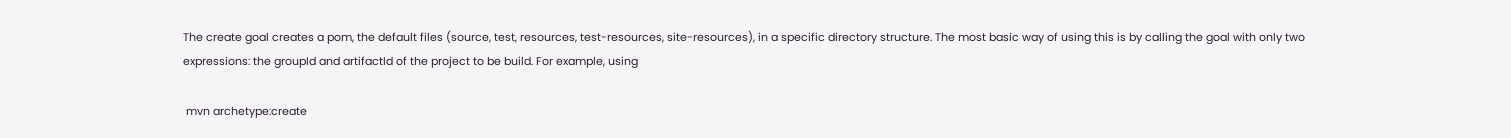The create goal creates a pom, the default files (source, test, resources, test-resources, site-resources), in a specific directory structure. The most basic way of using this is by calling the goal with only two expressions: the groupId and artifactId of the project to be build. For example, using

 mvn archetype:create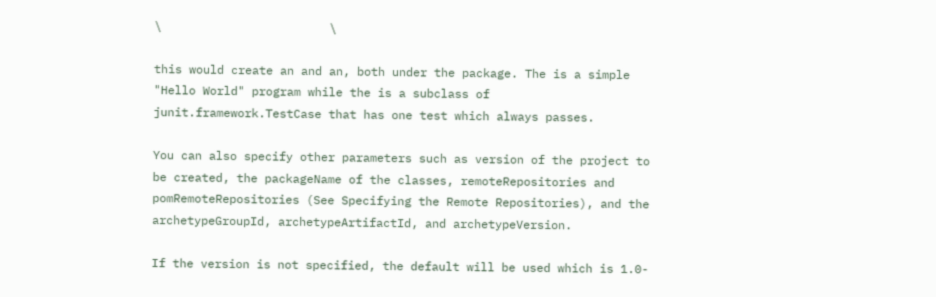\                        \

this would create an and an, both under the package. The is a simple "Hello World" program while the is a subclass of junit.framework.TestCase that has one test which always passes.

You can also specify other parameters such as version of the project to be created, the packageName of the classes, remoteRepositories and pomRemoteRepositories (See Specifying the Remote Repositories), and the archetypeGroupId, archetypeArtifactId, and archetypeVersion.

If the version is not specified, the default will be used which is 1.0-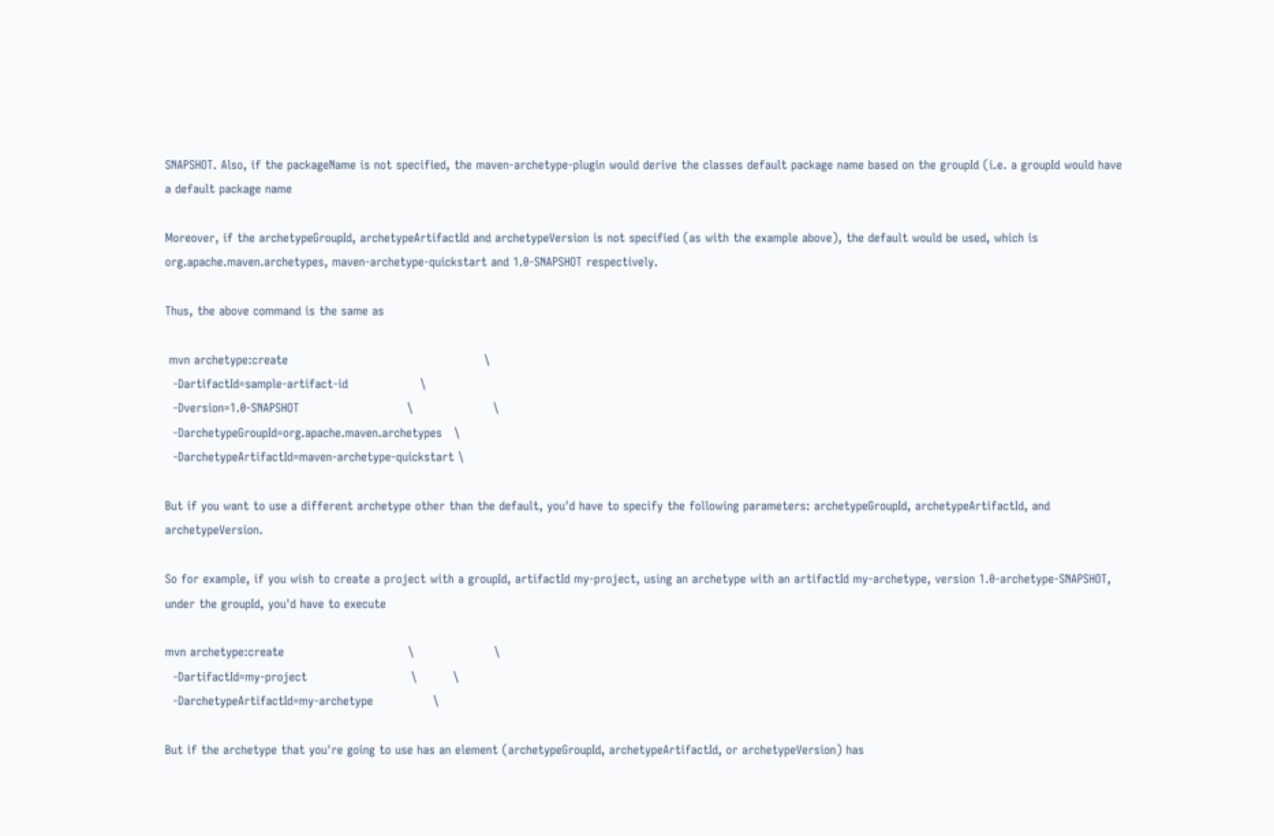SNAPSHOT. Also, if the packageName is not specified, the maven-archetype-plugin would derive the classes default package name based on the groupId (i.e. a groupId would have a default package name

Moreover, if the archetypeGroupId, archetypeArtifactId and archetypeVersion is not specified (as with the example above), the default would be used, which is org.apache.maven.archetypes, maven-archetype-quickstart and 1.0-SNAPSHOT respectively.

Thus, the above command is the same as

 mvn archetype:create                                                 \
  -DartifactId=sample-artifact-id                  \
  -Dversion=1.0-SNAPSHOT                           \                    \
  -DarchetypeGroupId=org.apache.maven.archetypes   \
  -DarchetypeArtifactId=maven-archetype-quickstart \

But if you want to use a different archetype other than the default, you'd have to specify the following parameters: archetypeGroupId, archetypeArtifactId, and archetypeVersion.

So for example, if you wish to create a project with a groupId, artifactId my-project, using an archetype with an artifactId my-archetype, version 1.0-archetype-SNAPSHOT, under the groupId, you'd have to execute

mvn archetype:create                               \                    \
  -DartifactId=my-project                          \         \
  -DarchetypeArtifactId=my-archetype               \

But if the archetype that you're going to use has an element (archetypeGroupId, archetypeArtifactId, or archetypeVersion) has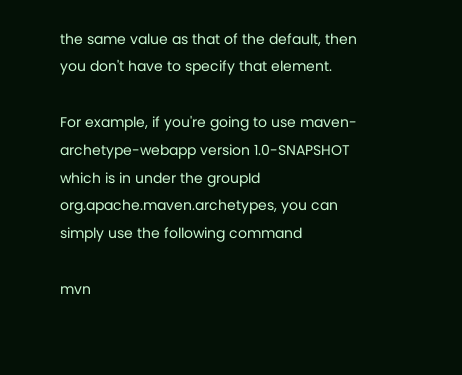the same value as that of the default, then you don't have to specify that element.

For example, if you're going to use maven-archetype-webapp version 1.0-SNAPSHOT which is in under the groupId org.apache.maven.archetypes, you can simply use the following command

mvn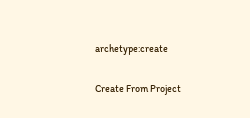archetype:create

Create From Project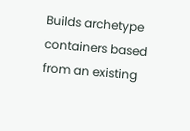Builds archetype containers based from an existing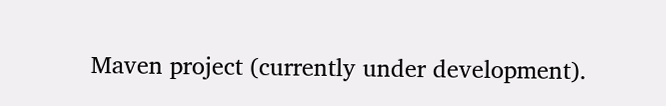Maven project (currently under development).